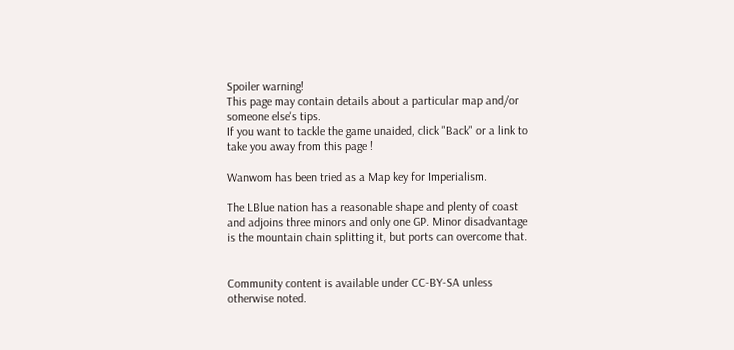Spoiler warning!
This page may contain details about a particular map and/or someone else's tips.
If you want to tackle the game unaided, click "Back" or a link to take you away from this page !

Wanwom has been tried as a Map key for Imperialism.

The LBlue nation has a reasonable shape and plenty of coast and adjoins three minors and only one GP. Minor disadvantage is the mountain chain splitting it, but ports can overcome that.


Community content is available under CC-BY-SA unless otherwise noted.